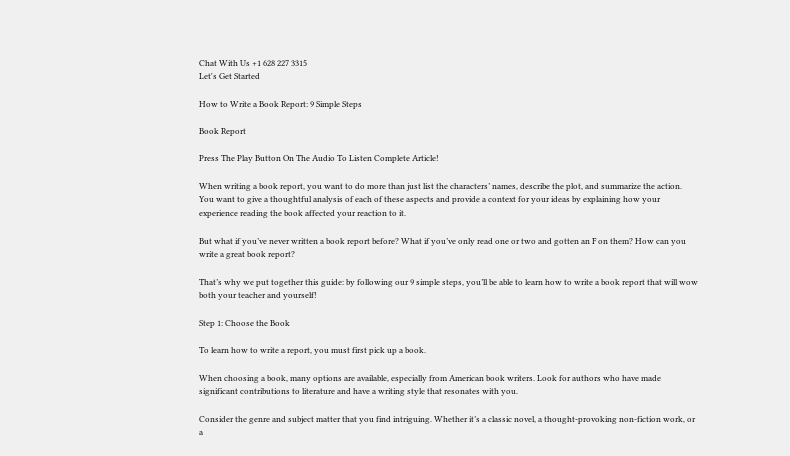Chat With Us +1 628 227 3315
Let's Get Started

How to Write a Book Report: 9 Simple Steps

Book Report

Press The Play Button On The Audio To Listen Complete Article!

When writing a book report, you want to do more than just list the characters’ names, describe the plot, and summarize the action. You want to give a thoughtful analysis of each of these aspects and provide a context for your ideas by explaining how your experience reading the book affected your reaction to it.

But what if you’ve never written a book report before? What if you’ve only read one or two and gotten an F on them? How can you write a great book report?

That’s why we put together this guide: by following our 9 simple steps, you’ll be able to learn how to write a book report that will wow both your teacher and yourself!

Step 1: Choose the Book

To learn how to write a report, you must first pick up a book.

When choosing a book, many options are available, especially from American book writers. Look for authors who have made significant contributions to literature and have a writing style that resonates with you.

Consider the genre and subject matter that you find intriguing. Whether it’s a classic novel, a thought-provoking non-fiction work, or a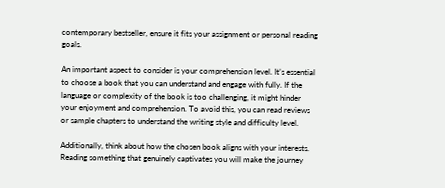contemporary bestseller, ensure it fits your assignment or personal reading goals.

An important aspect to consider is your comprehension level. It’s essential to choose a book that you can understand and engage with fully. If the language or complexity of the book is too challenging, it might hinder your enjoyment and comprehension. To avoid this, you can read reviews or sample chapters to understand the writing style and difficulty level.

Additionally, think about how the chosen book aligns with your interests. Reading something that genuinely captivates you will make the journey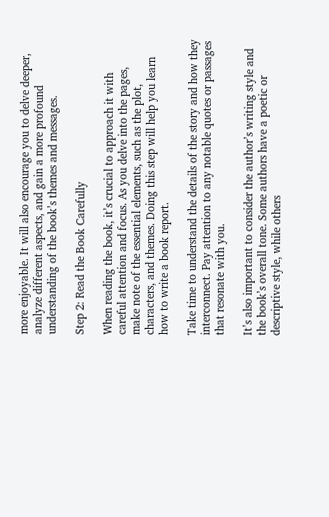more enjoyable. It will also encourage you to delve deeper, analyze different aspects, and gain a more profound understanding of the book’s themes and messages.

Step 2: Read the Book Carefully

When reading the book, it’s crucial to approach it with careful attention and focus. As you delve into the pages, make note of the essential elements, such as the plot, characters, and themes. Doing this step will help you learn how to write a book report.

Take time to understand the details of the story and how they interconnect. Pay attention to any notable quotes or passages that resonate with you.

It’s also important to consider the author’s writing style and the book’s overall tone. Some authors have a poetic or descriptive style, while others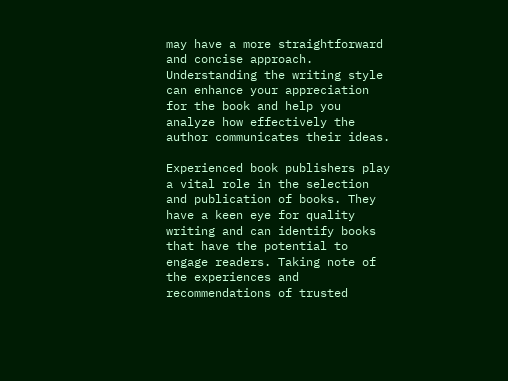may have a more straightforward and concise approach. Understanding the writing style can enhance your appreciation for the book and help you analyze how effectively the author communicates their ideas.

Experienced book publishers play a vital role in the selection and publication of books. They have a keen eye for quality writing and can identify books that have the potential to engage readers. Taking note of the experiences and recommendations of trusted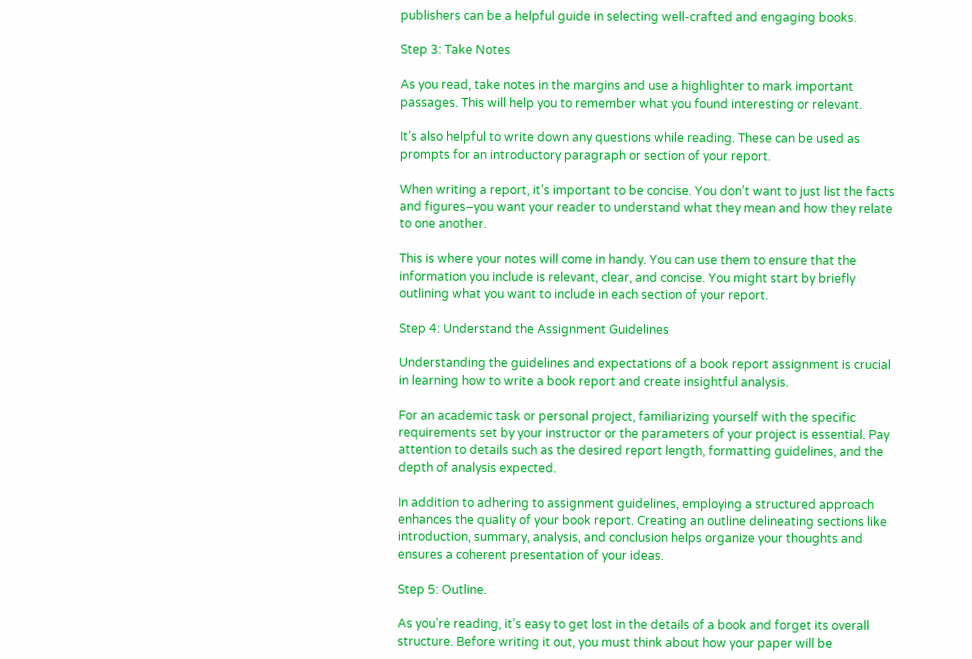publishers can be a helpful guide in selecting well-crafted and engaging books.

Step 3: Take Notes

As you read, take notes in the margins and use a highlighter to mark important passages. This will help you to remember what you found interesting or relevant.

It’s also helpful to write down any questions while reading. These can be used as prompts for an introductory paragraph or section of your report.

When writing a report, it’s important to be concise. You don’t want to just list the facts and figures–you want your reader to understand what they mean and how they relate to one another.

This is where your notes will come in handy. You can use them to ensure that the information you include is relevant, clear, and concise. You might start by briefly outlining what you want to include in each section of your report.

Step 4: Understand the Assignment Guidelines

Understanding the guidelines and expectations of a book report assignment is crucial in learning how to write a book report and create insightful analysis.

For an academic task or personal project, familiarizing yourself with the specific requirements set by your instructor or the parameters of your project is essential. Pay attention to details such as the desired report length, formatting guidelines, and the depth of analysis expected.

In addition to adhering to assignment guidelines, employing a structured approach enhances the quality of your book report. Creating an outline delineating sections like introduction, summary, analysis, and conclusion helps organize your thoughts and ensures a coherent presentation of your ideas.

Step 5: Outline.

As you’re reading, it’s easy to get lost in the details of a book and forget its overall structure. Before writing it out, you must think about how your paper will be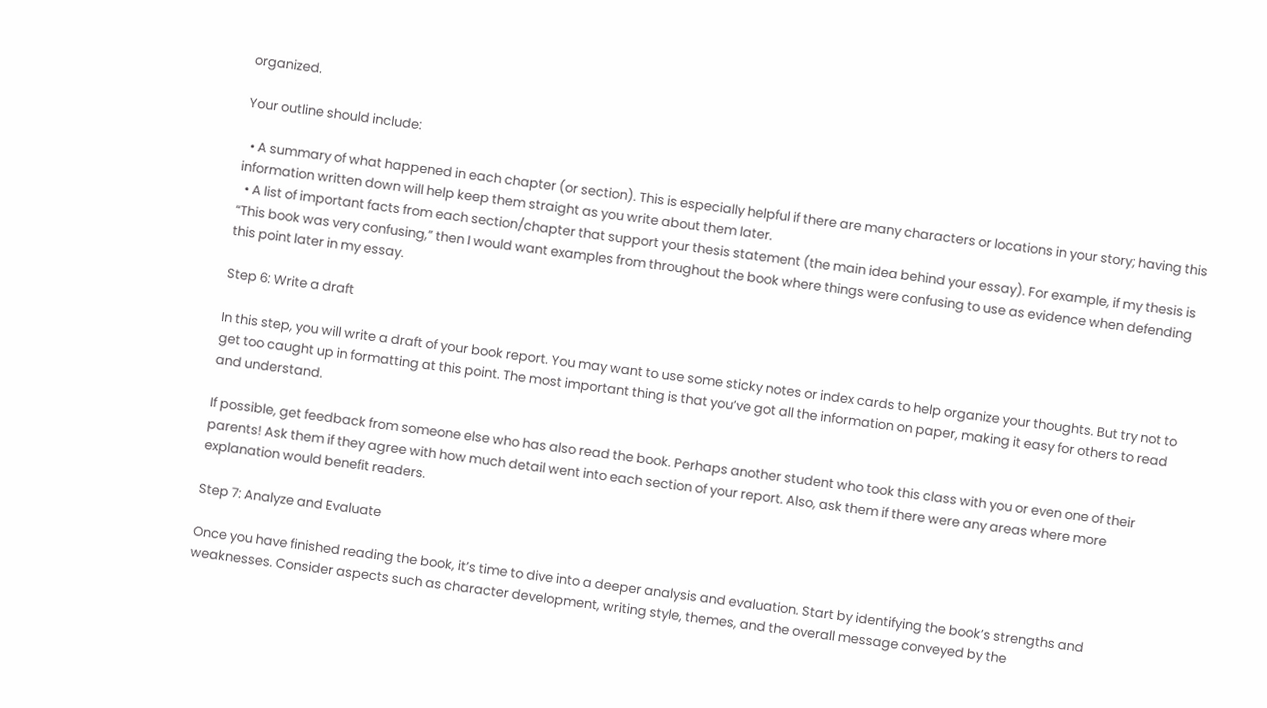organized.

Your outline should include:

  • A summary of what happened in each chapter (or section). This is especially helpful if there are many characters or locations in your story; having this information written down will help keep them straight as you write about them later.
  • A list of important facts from each section/chapter that support your thesis statement (the main idea behind your essay). For example, if my thesis is “This book was very confusing,” then I would want examples from throughout the book where things were confusing to use as evidence when defending this point later in my essay.

Step 6: Write a draft

In this step, you will write a draft of your book report. You may want to use some sticky notes or index cards to help organize your thoughts. But try not to get too caught up in formatting at this point. The most important thing is that you’ve got all the information on paper, making it easy for others to read and understand.

If possible, get feedback from someone else who has also read the book. Perhaps another student who took this class with you or even one of their parents! Ask them if they agree with how much detail went into each section of your report. Also, ask them if there were any areas where more explanation would benefit readers.

Step 7: Analyze and Evaluate

Once you have finished reading the book, it’s time to dive into a deeper analysis and evaluation. Start by identifying the book’s strengths and weaknesses. Consider aspects such as character development, writing style, themes, and the overall message conveyed by the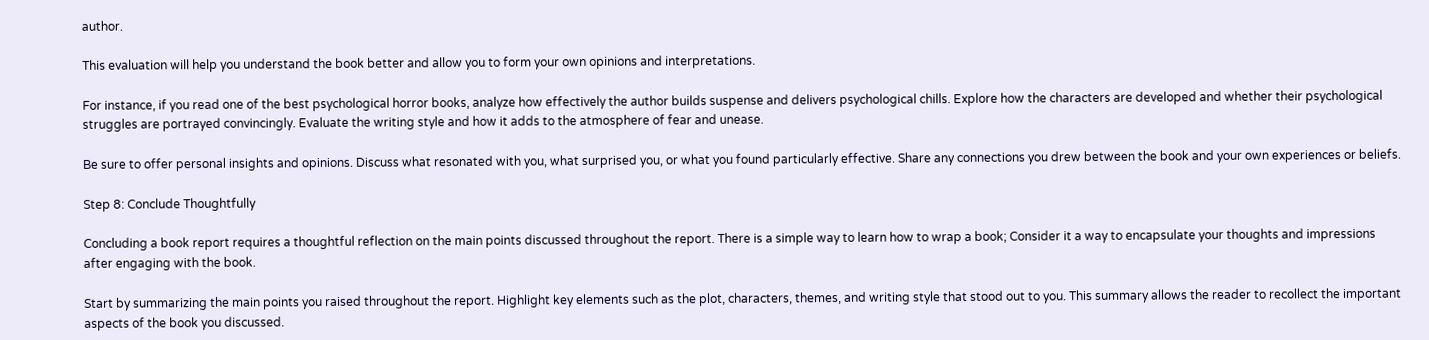author.

This evaluation will help you understand the book better and allow you to form your own opinions and interpretations.

For instance, if you read one of the best psychological horror books, analyze how effectively the author builds suspense and delivers psychological chills. Explore how the characters are developed and whether their psychological struggles are portrayed convincingly. Evaluate the writing style and how it adds to the atmosphere of fear and unease.

Be sure to offer personal insights and opinions. Discuss what resonated with you, what surprised you, or what you found particularly effective. Share any connections you drew between the book and your own experiences or beliefs.

Step 8: Conclude Thoughtfully

Concluding a book report requires a thoughtful reflection on the main points discussed throughout the report. There is a simple way to learn how to wrap a book; Consider it a way to encapsulate your thoughts and impressions after engaging with the book.

Start by summarizing the main points you raised throughout the report. Highlight key elements such as the plot, characters, themes, and writing style that stood out to you. This summary allows the reader to recollect the important aspects of the book you discussed.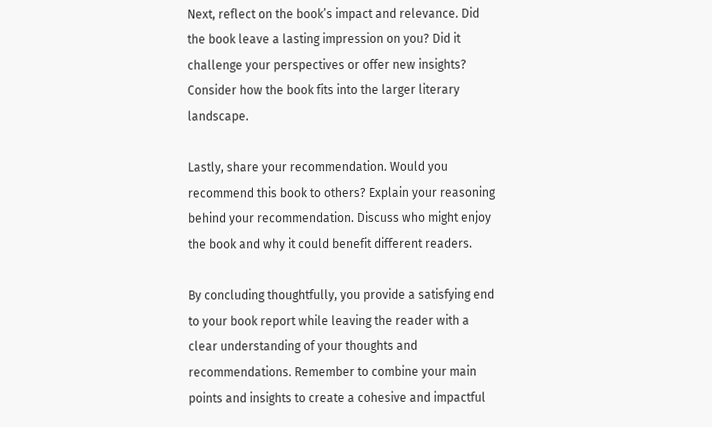Next, reflect on the book’s impact and relevance. Did the book leave a lasting impression on you? Did it challenge your perspectives or offer new insights? Consider how the book fits into the larger literary landscape.

Lastly, share your recommendation. Would you recommend this book to others? Explain your reasoning behind your recommendation. Discuss who might enjoy the book and why it could benefit different readers.

By concluding thoughtfully, you provide a satisfying end to your book report while leaving the reader with a clear understanding of your thoughts and recommendations. Remember to combine your main points and insights to create a cohesive and impactful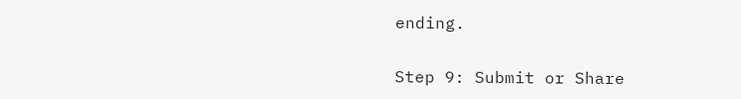ending.

Step 9: Submit or Share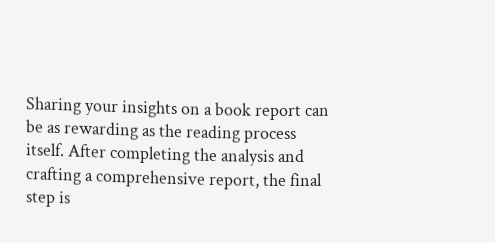Sharing your insights on a book report can be as rewarding as the reading process itself. After completing the analysis and crafting a comprehensive report, the final step is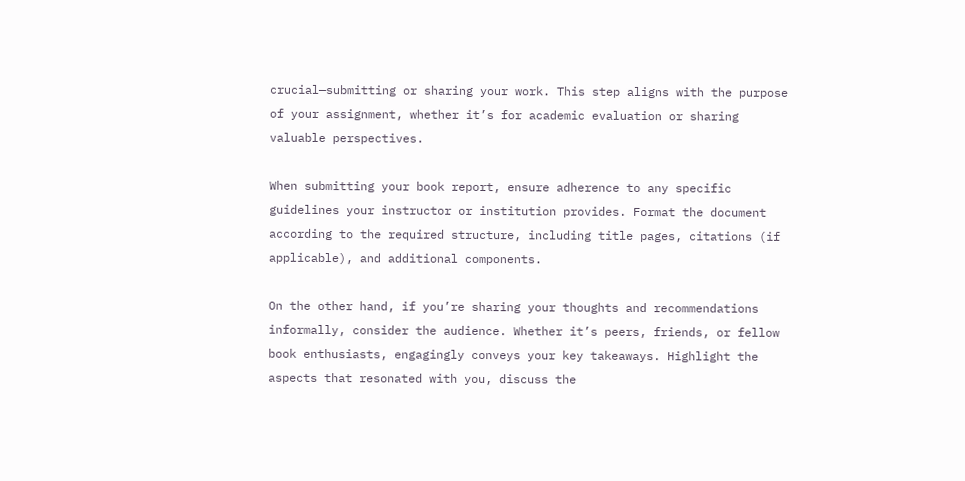crucial—submitting or sharing your work. This step aligns with the purpose of your assignment, whether it’s for academic evaluation or sharing valuable perspectives.

When submitting your book report, ensure adherence to any specific guidelines your instructor or institution provides. Format the document according to the required structure, including title pages, citations (if applicable), and additional components.

On the other hand, if you’re sharing your thoughts and recommendations informally, consider the audience. Whether it’s peers, friends, or fellow book enthusiasts, engagingly conveys your key takeaways. Highlight the aspects that resonated with you, discuss the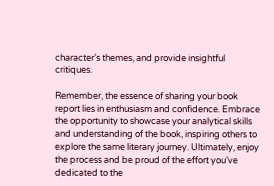character’s themes, and provide insightful critiques.

Remember, the essence of sharing your book report lies in enthusiasm and confidence. Embrace the opportunity to showcase your analytical skills and understanding of the book, inspiring others to explore the same literary journey. Ultimately, enjoy the process and be proud of the effort you’ve dedicated to the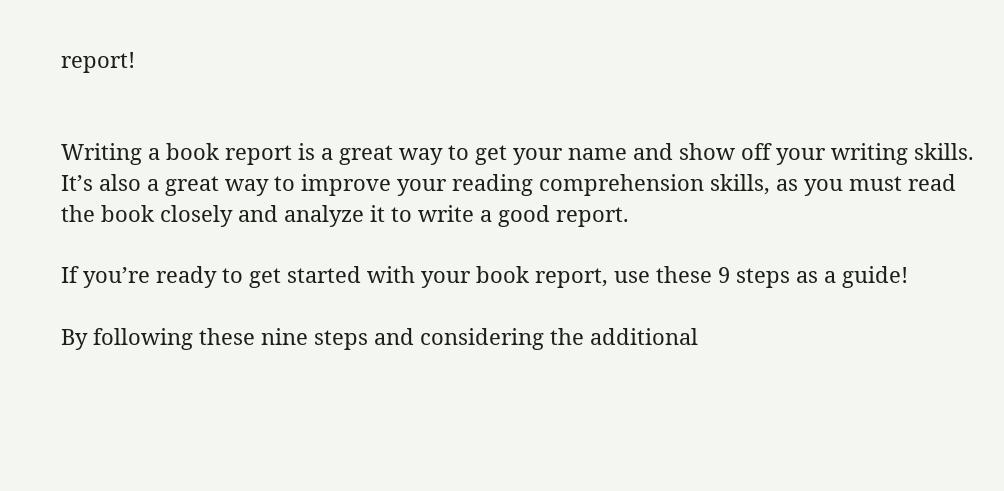report!


Writing a book report is a great way to get your name and show off your writing skills. It’s also a great way to improve your reading comprehension skills, as you must read the book closely and analyze it to write a good report.

If you’re ready to get started with your book report, use these 9 steps as a guide!

By following these nine steps and considering the additional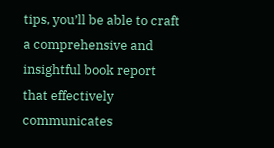tips, you’ll be able to craft a comprehensive and insightful book report that effectively communicates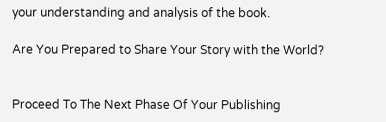your understanding and analysis of the book.

Are You Prepared to Share Your Story with the World?


Proceed To The Next Phase Of Your Publishing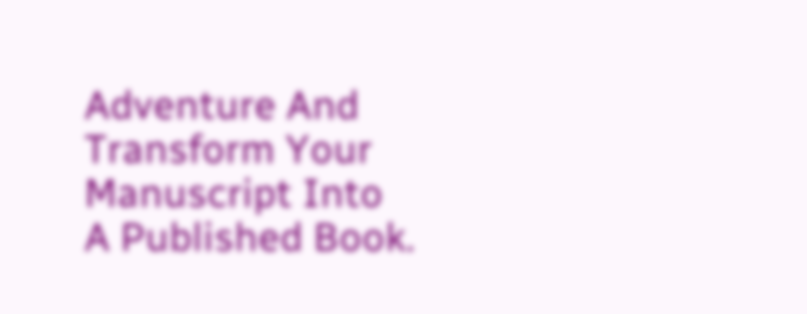Adventure And Transform Your Manuscript Into A Published Book.